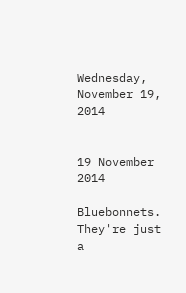Wednesday, November 19, 2014


19 November 2014

Bluebonnets. They're just a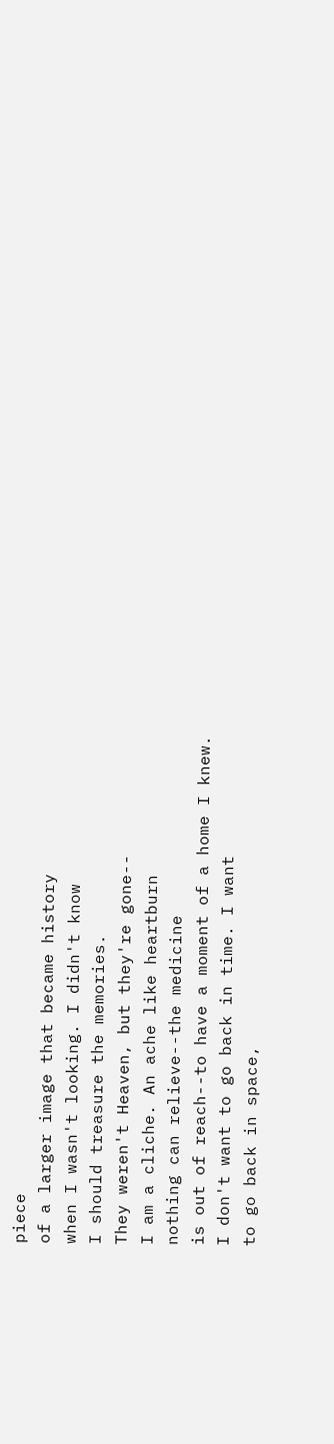piece
of a larger image that became history
when I wasn't looking. I didn't know
I should treasure the memories.
They weren't Heaven, but they're gone--
I am a cliche. An ache like heartburn
nothing can relieve--the medicine
is out of reach--to have a moment of a home I knew.
I don't want to go back in time. I want
to go back in space,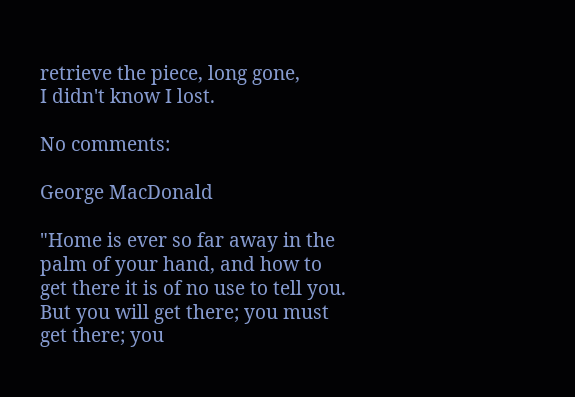retrieve the piece, long gone,
I didn't know I lost.

No comments:

George MacDonald

"Home is ever so far away in the palm of your hand, and how to get there it is of no use to tell you. But you will get there; you must get there; you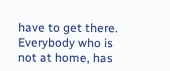have to get there. Everybody who is not at home, has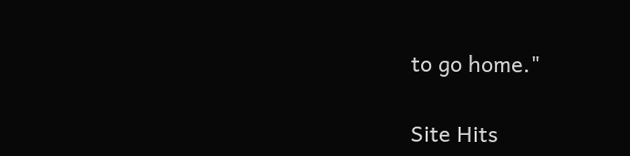to go home."

Site Hits